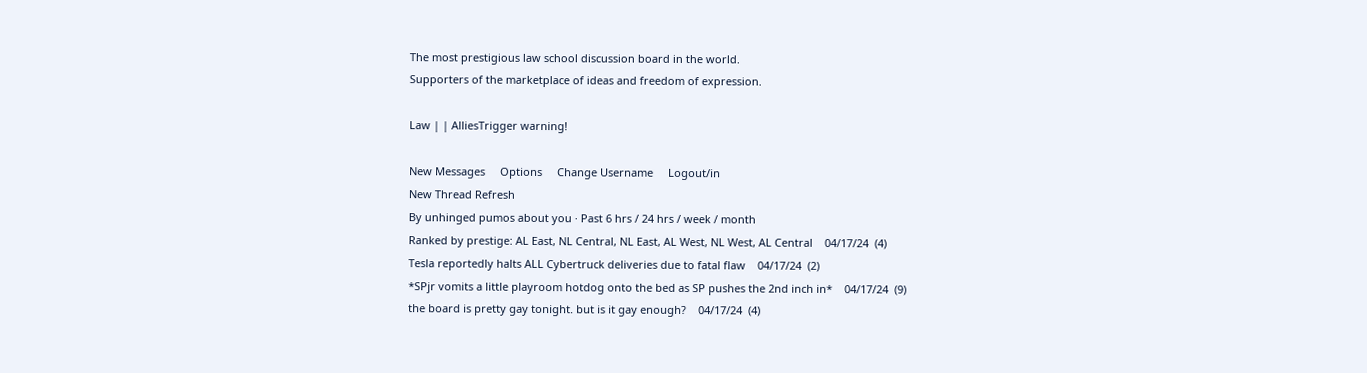The most prestigious law school discussion board in the world.
Supporters of the marketplace of ideas and freedom of expression.

Law | | AlliesTrigger warning!

New Messages     Options     Change Username     Logout/in
New Thread Refresh
By unhinged pumos about you · Past 6 hrs / 24 hrs / week / month
Ranked by prestige: AL East, NL Central, NL East, AL West, NL West, AL Central    04/17/24  (4)
Tesla reportedly halts ALL Cybertruck deliveries due to fatal flaw    04/17/24  (2)
*SPjr vomits a little playroom hotdog onto the bed as SP pushes the 2nd inch in*    04/17/24  (9)
the board is pretty gay tonight. but is it gay enough?    04/17/24  (4)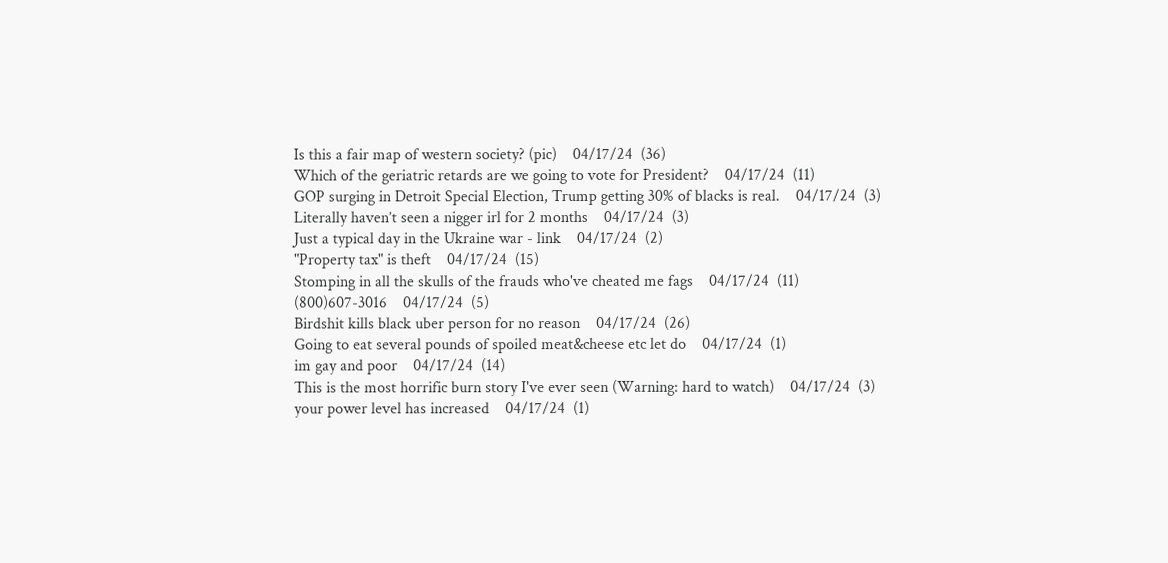Is this a fair map of western society? (pic)    04/17/24  (36)
Which of the geriatric retards are we going to vote for President?    04/17/24  (11)
GOP surging in Detroit Special Election, Trump getting 30% of blacks is real.    04/17/24  (3)
Literally haven’t seen a nigger irl for 2 months    04/17/24  (3)
Just a typical day in the Ukraine war - link    04/17/24  (2)
"Property tax" is theft    04/17/24  (15)
Stomping in all the skulls of the frauds who've cheated me fags    04/17/24  (11)
(800)607-3016    04/17/24  (5)
Birdshit kills black uber person for no reason    04/17/24  (26)
Going to eat several pounds of spoiled meat&cheese etc let do    04/17/24  (1)
im gay and poor    04/17/24  (14)
This is the most horrific burn story I've ever seen (Warning: hard to watch)    04/17/24  (3)
your power level has increased    04/17/24  (1)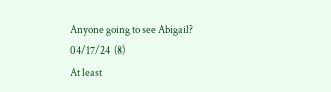Anyone going to see Abigail?    04/17/24  (8)
At least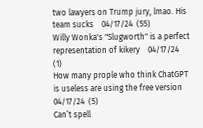two lawyers on Trump jury, lmao. His team sucks    04/17/24  (55)
Willy Wonka's "Slugworth" is a perfect representation of kikery    04/17/24  (1)
How many prople who think ChatGPT is useless are using the free version    04/17/24  (5)
Can’t spell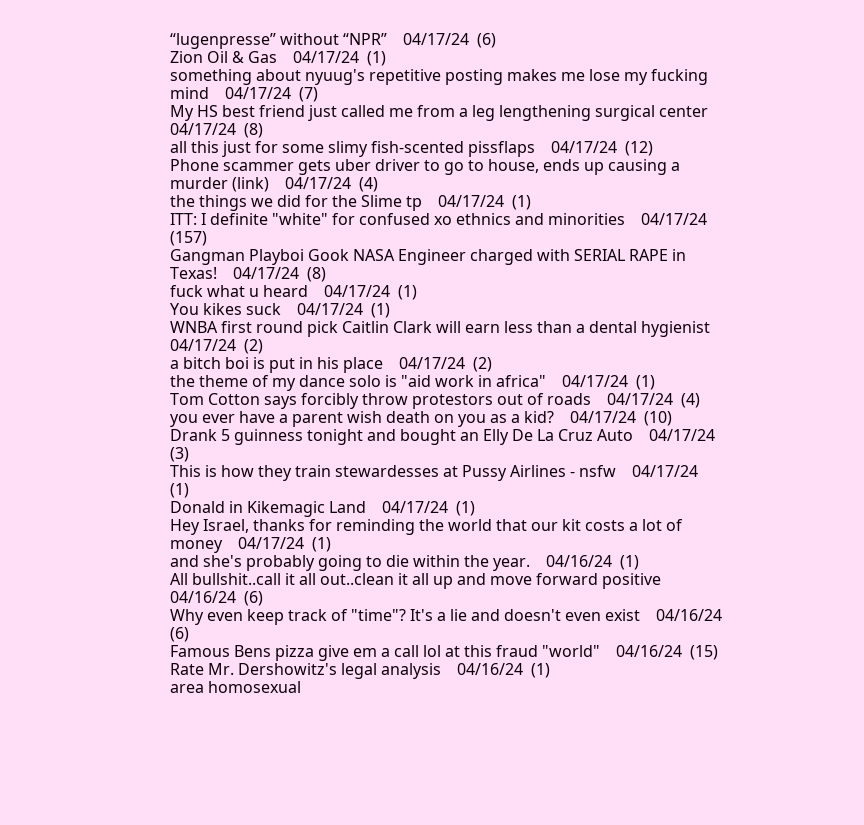“lugenpresse” without “NPR”    04/17/24  (6)
Zion Oil & Gas    04/17/24  (1)
something about nyuug's repetitive posting makes me lose my fucking mind    04/17/24  (7)
My HS best friend just called me from a leg lengthening surgical center    04/17/24  (8)
all this just for some slimy fish-scented pissflaps    04/17/24  (12)
Phone scammer gets uber driver to go to house, ends up causing a murder (link)    04/17/24  (4)
the things we did for the Slime tp    04/17/24  (1)
ITT: I definite "white" for confused xo ethnics and minorities    04/17/24  (157)
Gangman Playboi Gook NASA Engineer charged with SERIAL RAPE in Texas!    04/17/24  (8)
fuck what u heard    04/17/24  (1)
You kikes suck    04/17/24  (1)
WNBA first round pick Caitlin Clark will earn less than a dental hygienist    04/17/24  (2)
a bitch boi is put in his place    04/17/24  (2)
the theme of my dance solo is "aid work in africa"    04/17/24  (1)
Tom Cotton says forcibly throw protestors out of roads    04/17/24  (4)
you ever have a parent wish death on you as a kid?    04/17/24  (10)
Drank 5 guinness tonight and bought an Elly De La Cruz Auto    04/17/24  (3)
This is how they train stewardesses at Pussy Airlines - nsfw    04/17/24  (1)
Donald in Kikemagic Land    04/17/24  (1)
Hey Israel, thanks for reminding the world that our kit costs a lot of money    04/17/24  (1)
and she's probably going to die within the year.    04/16/24  (1)
All bullshit..call it all out..clean it all up and move forward positive    04/16/24  (6)
Why even keep track of "time"? It's a lie and doesn't even exist    04/16/24  (6)
Famous Bens pizza give em a call lol at this fraud "world"    04/16/24  (15)
Rate Mr. Dershowitz's legal analysis    04/16/24  (1)
area homosexual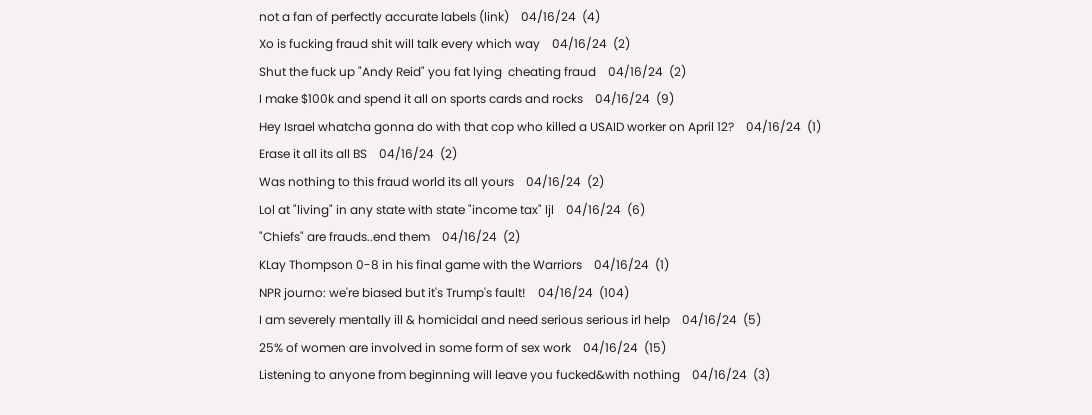not a fan of perfectly accurate labels (link)    04/16/24  (4)
Xo is fucking fraud shit will talk every which way    04/16/24  (2)
Shut the fuck up "Andy Reid" you fat lying  cheating fraud    04/16/24  (2)
I make $100k and spend it all on sports cards and rocks    04/16/24  (9)
Hey Israel whatcha gonna do with that cop who killed a USAID worker on April 12?    04/16/24  (1)
Erase it all its all BS    04/16/24  (2)
Was nothing to this fraud world its all yours    04/16/24  (2)
Lol at "living" in any state with state "income tax" ljl    04/16/24  (6)
"Chiefs" are frauds..end them    04/16/24  (2)
KLay Thompson 0-8 in his final game with the Warriors    04/16/24  (1)
NPR journo: we're biased but it's Trump's fault!    04/16/24  (104)
I am severely mentally ill & homicidal and need serious serious irl help    04/16/24  (5)
25% of women are involved in some form of sex work    04/16/24  (15)
Listening to anyone from beginning will leave you fucked&with nothing    04/16/24  (3)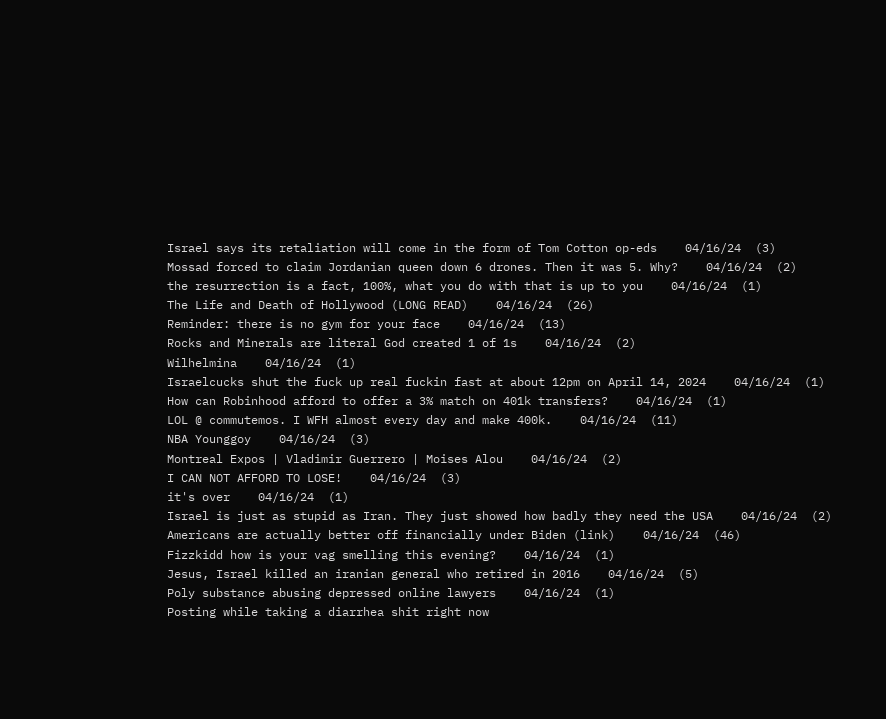Israel says its retaliation will come in the form of Tom Cotton op-eds    04/16/24  (3)
Mossad forced to claim Jordanian queen down 6 drones. Then it was 5. Why?    04/16/24  (2)
the resurrection is a fact, 100%, what you do with that is up to you    04/16/24  (1)
The Life and Death of Hollywood (LONG READ)    04/16/24  (26)
Reminder: there is no gym for your face    04/16/24  (13)
Rocks and Minerals are literal God created 1 of 1s    04/16/24  (2)
Wilhelmina    04/16/24  (1)
Israelcucks shut the fuck up real fuckin fast at about 12pm on April 14, 2024    04/16/24  (1)
How can Robinhood afford to offer a 3% match on 401k transfers?    04/16/24  (1)
LOL @ commutemos. I WFH almost every day and make 400k.    04/16/24  (11)
NBA Younggoy    04/16/24  (3)
Montreal Expos | Vladimir Guerrero | Moises Alou    04/16/24  (2)
I CAN NOT AFFORD TO LOSE!    04/16/24  (3)
it's over    04/16/24  (1)
Israel is just as stupid as Iran. They just showed how badly they need the USA    04/16/24  (2)
Americans are actually better off financially under Biden (link)    04/16/24  (46)
Fizzkidd how is your vag smelling this evening?    04/16/24  (1)
Jesus, Israel killed an iranian general who retired in 2016    04/16/24  (5)
Poly substance abusing depressed online lawyers    04/16/24  (1)
Posting while taking a diarrhea shit right now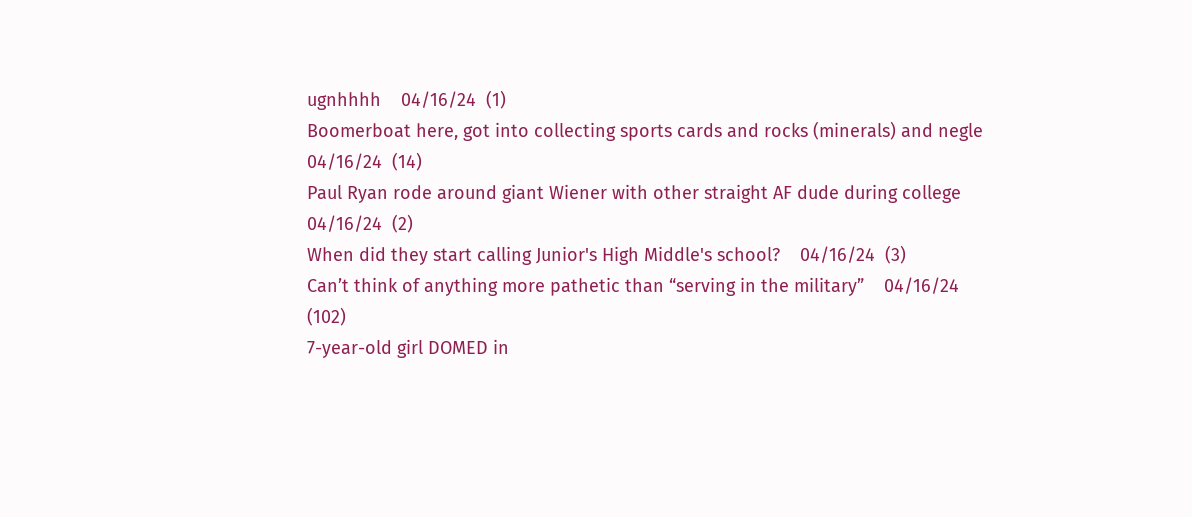ugnhhhh    04/16/24  (1)
Boomerboat here, got into collecting sports cards and rocks (minerals) and negle    04/16/24  (14)
Paul Ryan rode around giant Wiener with other straight AF dude during college    04/16/24  (2)
When did they start calling Junior's High Middle's school?    04/16/24  (3)
Can’t think of anything more pathetic than “serving in the military”    04/16/24  (102)
7-year-old girl DOMED in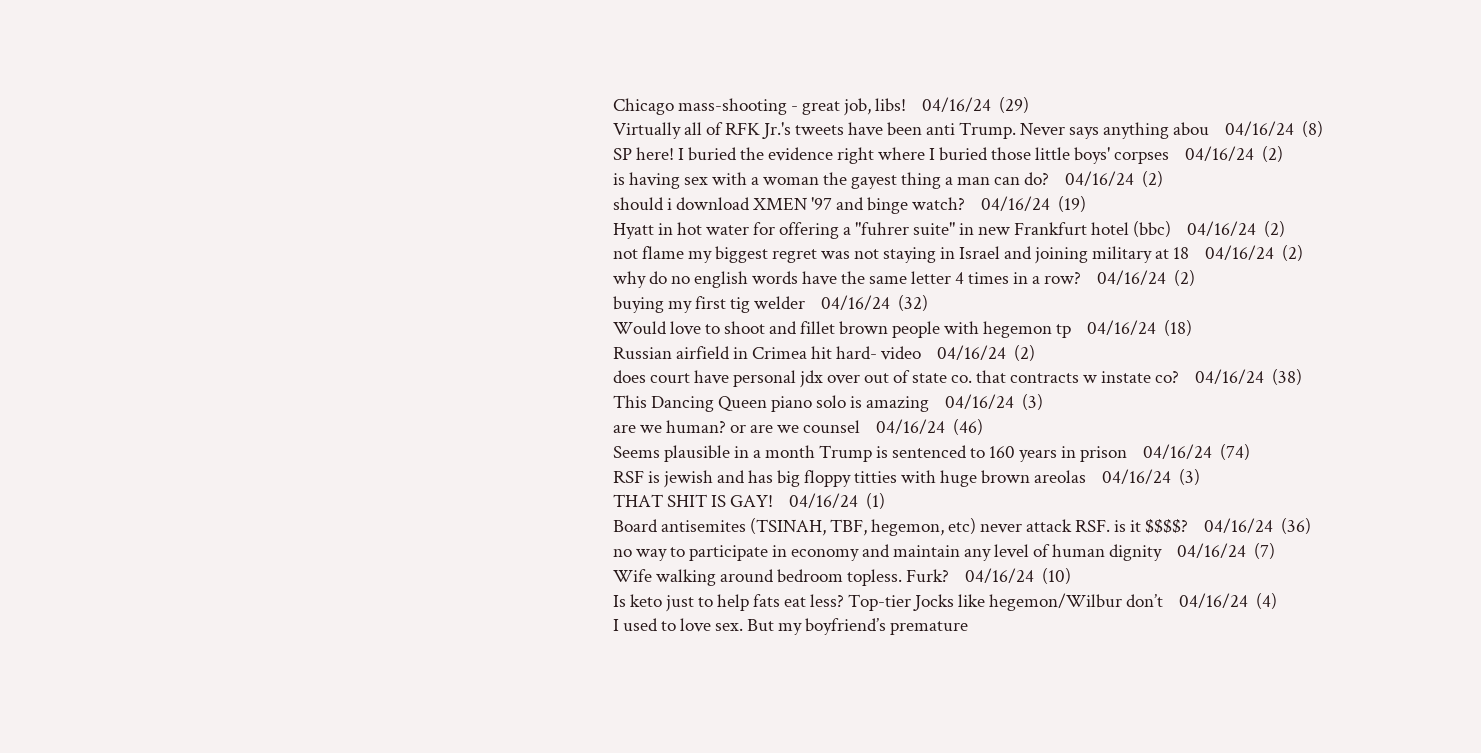Chicago mass-shooting - great job, libs!    04/16/24  (29)
Virtually all of RFK Jr.'s tweets have been anti Trump. Never says anything abou    04/16/24  (8)
SP here! I buried the evidence right where I buried those little boys' corpses    04/16/24  (2)
is having sex with a woman the gayest thing a man can do?    04/16/24  (2)
should i download XMEN '97 and binge watch?    04/16/24  (19)
Hyatt in hot water for offering a "fuhrer suite" in new Frankfurt hotel (bbc)    04/16/24  (2)
not flame my biggest regret was not staying in Israel and joining military at 18    04/16/24  (2)
why do no english words have the same letter 4 times in a row?    04/16/24  (2)
buying my first tig welder    04/16/24  (32)
Would love to shoot and fillet brown people with hegemon tp    04/16/24  (18)
Russian airfield in Crimea hit hard- video    04/16/24  (2)
does court have personal jdx over out of state co. that contracts w instate co?    04/16/24  (38)
This Dancing Queen piano solo is amazing    04/16/24  (3)
are we human? or are we counsel    04/16/24  (46)
Seems plausible in a month Trump is sentenced to 160 years in prison    04/16/24  (74)
RSF is jewish and has big floppy titties with huge brown areolas    04/16/24  (3)
THAT SHIT IS GAY!    04/16/24  (1)
Board antisemites (TSINAH, TBF, hegemon, etc) never attack RSF. is it $$$$?    04/16/24  (36)
no way to participate in economy and maintain any level of human dignity    04/16/24  (7)
Wife walking around bedroom topless. Furk?    04/16/24  (10)
Is keto just to help fats eat less? Top-tier Jocks like hegemon/Wilbur don’t    04/16/24  (4)
I used to love sex. But my boyfriend’s premature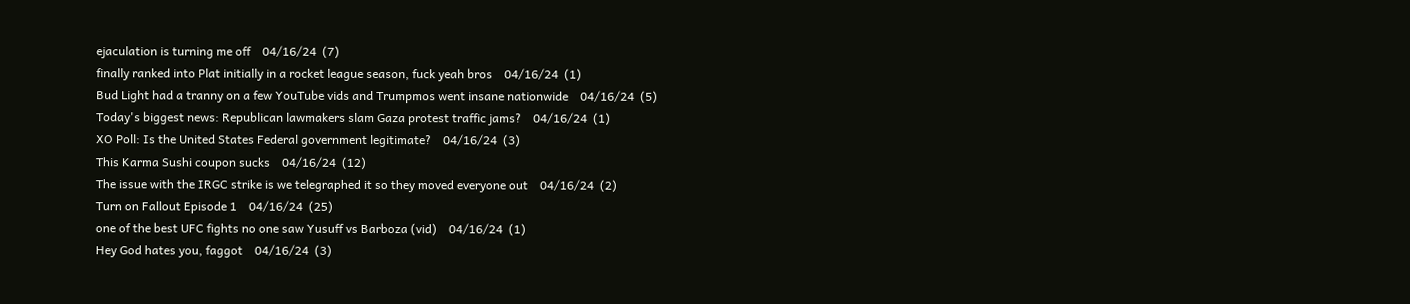ejaculation is turning me off    04/16/24  (7)
finally ranked into Plat initially in a rocket league season, fuck yeah bros    04/16/24  (1)
Bud Light had a tranny on a few YouTube vids and Trumpmos went insane nationwide    04/16/24  (5)
Today's biggest news: Republican lawmakers slam Gaza protest traffic jams?    04/16/24  (1)
XO Poll: Is the United States Federal government legitimate?    04/16/24  (3)
This Karma Sushi coupon sucks    04/16/24  (12)
The issue with the IRGC strike is we telegraphed it so they moved everyone out    04/16/24  (2)
Turn on Fallout Episode 1    04/16/24  (25)
one of the best UFC fights no one saw Yusuff vs Barboza (vid)    04/16/24  (1)
Hey God hates you, faggot    04/16/24  (3)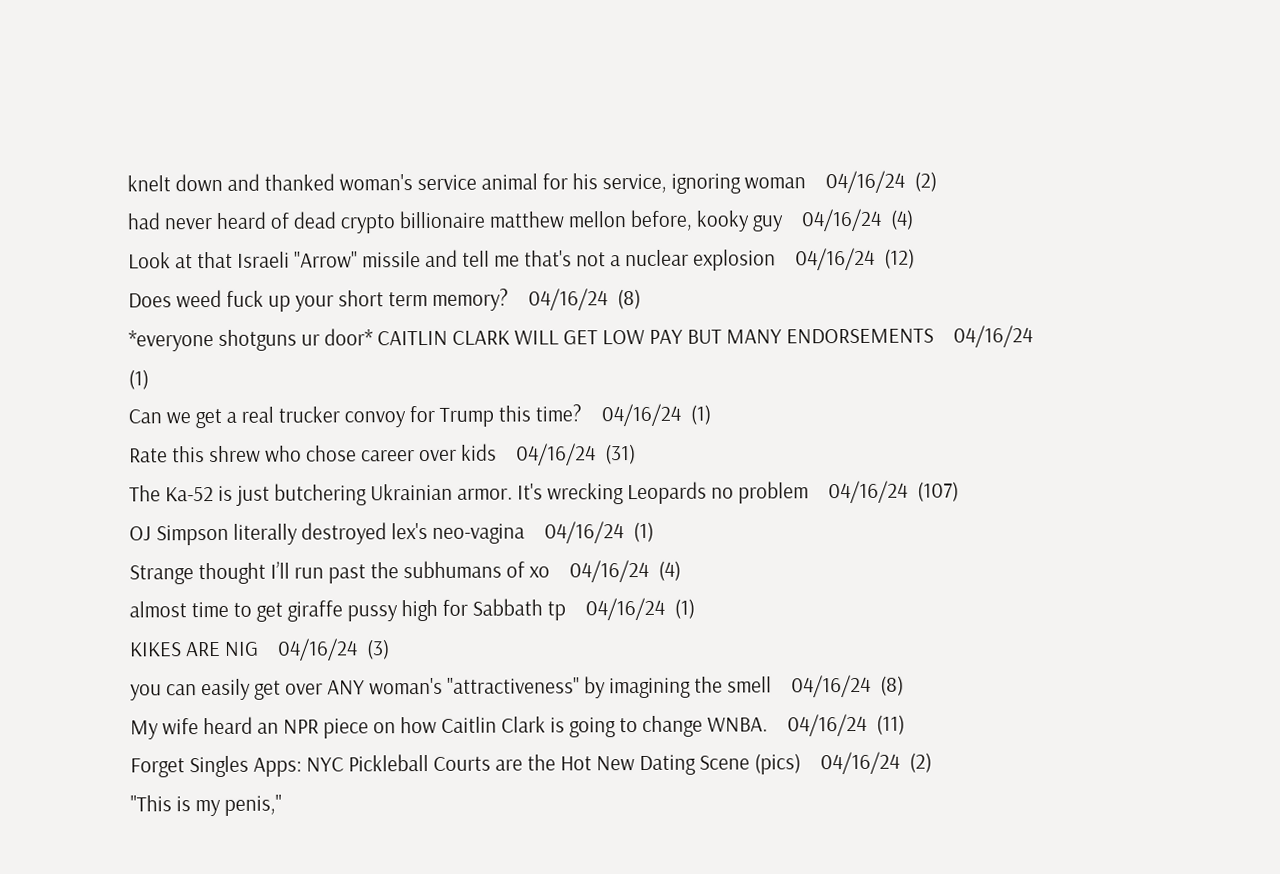knelt down and thanked woman's service animal for his service, ignoring woman    04/16/24  (2)
had never heard of dead crypto billionaire matthew mellon before, kooky guy    04/16/24  (4)
Look at that Israeli "Arrow" missile and tell me that's not a nuclear explosion    04/16/24  (12)
Does weed fuck up your short term memory?    04/16/24  (8)
*everyone shotguns ur door* CAITLIN CLARK WILL GET LOW PAY BUT MANY ENDORSEMENTS    04/16/24  (1)
Can we get a real trucker convoy for Trump this time?    04/16/24  (1)
Rate this shrew who chose career over kids    04/16/24  (31)
The Ka-52 is just butchering Ukrainian armor. It's wrecking Leopards no problem    04/16/24  (107)
OJ Simpson literally destroyed lex's neo-vagina    04/16/24  (1)
Strange thought I’ll run past the subhumans of xo    04/16/24  (4)
almost time to get giraffe pussy high for Sabbath tp    04/16/24  (1)
KIKES ARE NIG    04/16/24  (3)
you can easily get over ANY woman's "attractiveness" by imagining the smell    04/16/24  (8)
My wife heard an NPR piece on how Caitlin Clark is going to change WNBA.    04/16/24  (11)
Forget Singles Apps: NYC Pickleball Courts are the Hot New Dating Scene (pics)    04/16/24  (2)
"This is my penis,"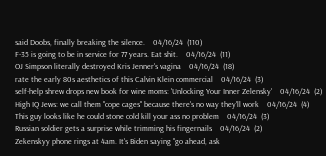said Doobs, finally breaking the silence.    04/16/24  (110)
F-35 is going to be in service for 77 years. Eat shit.    04/16/24  (11)
OJ Simpson literally destroyed Kris Jenner's vagina    04/16/24  (18)
rate the early 80s aesthetics of this Calvin Klein commercial    04/16/24  (3)
self-help shrew drops new book for wine moms: 'Unlocking Your Inner Zelensky'    04/16/24  (2)
High IQ Jews: we call them "cope cages" because there's no way they'll work    04/16/24  (4)
This guy looks like he could stone cold kill your ass no problem    04/16/24  (3)
Russian soldier gets a surprise while trimming his fingernails    04/16/24  (2)
Zekenskyy phone rings at 4am. It's Biden saying "go ahead, ask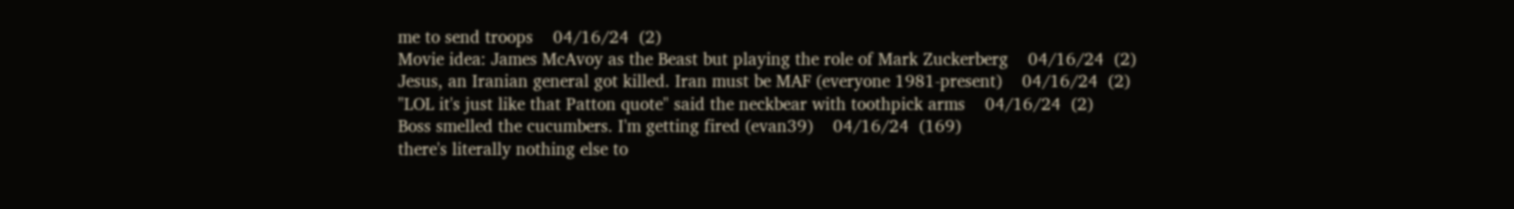me to send troops    04/16/24  (2)
Movie idea: James McAvoy as the Beast but playing the role of Mark Zuckerberg    04/16/24  (2)
Jesus, an Iranian general got killed. Iran must be MAF (everyone 1981-present)    04/16/24  (2)
"LOL it's just like that Patton quote" said the neckbear with toothpick arms    04/16/24  (2)
Boss smelled the cucumbers. I'm getting fired (evan39)    04/16/24  (169)
there's literally nothing else to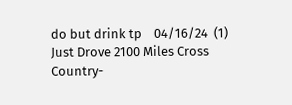do but drink tp    04/16/24  (1)
Just Drove 2100 Miles Cross Country-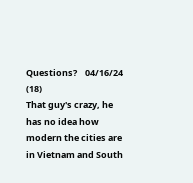Questions?    04/16/24  (18)
That guy's crazy, he has no idea how modern the cities are in Vietnam and South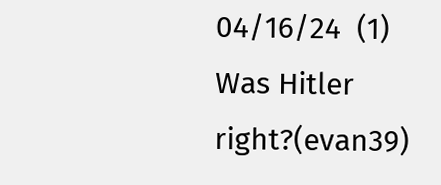04/16/24  (1)
Was Hitler right?(evan39)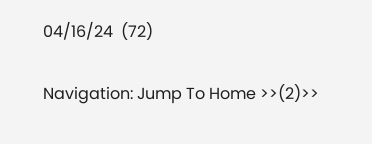04/16/24  (72)

Navigation: Jump To Home >>(2)>>